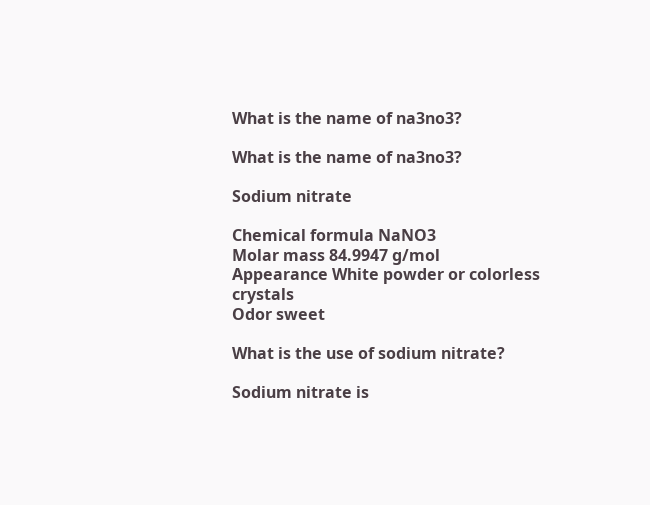What is the name of na3no3?

What is the name of na3no3?

Sodium nitrate

Chemical formula NaNO3
Molar mass 84.9947 g/mol
Appearance White powder or colorless crystals
Odor sweet

What is the use of sodium nitrate?

Sodium nitrate is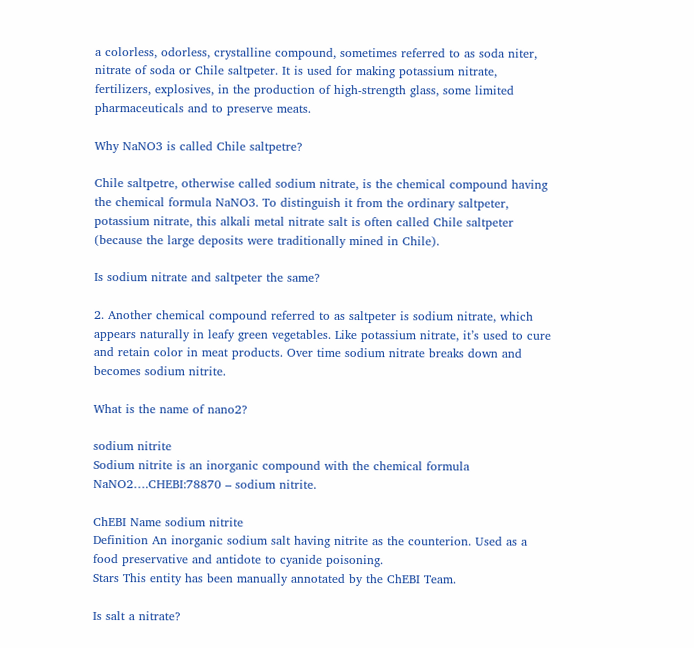a colorless, odorless, crystalline compound, sometimes referred to as soda niter, nitrate of soda or Chile saltpeter. It is used for making potassium nitrate, fertilizers, explosives, in the production of high-strength glass, some limited pharmaceuticals and to preserve meats.

Why NaNO3 is called Chile saltpetre?

Chile saltpetre, otherwise called sodium nitrate, is the chemical compound having the chemical formula NaNO3. To distinguish it from the ordinary saltpeter, potassium nitrate, this alkali metal nitrate salt is often called Chile saltpeter (because the large deposits were traditionally mined in Chile).

Is sodium nitrate and saltpeter the same?

2. Another chemical compound referred to as saltpeter is sodium nitrate, which appears naturally in leafy green vegetables. Like potassium nitrate, it’s used to cure and retain color in meat products. Over time sodium nitrate breaks down and becomes sodium nitrite.

What is the name of nano2?

sodium nitrite
Sodium nitrite is an inorganic compound with the chemical formula NaNO2….CHEBI:78870 – sodium nitrite.

ChEBI Name sodium nitrite
Definition An inorganic sodium salt having nitrite as the counterion. Used as a food preservative and antidote to cyanide poisoning.
Stars This entity has been manually annotated by the ChEBI Team.

Is salt a nitrate?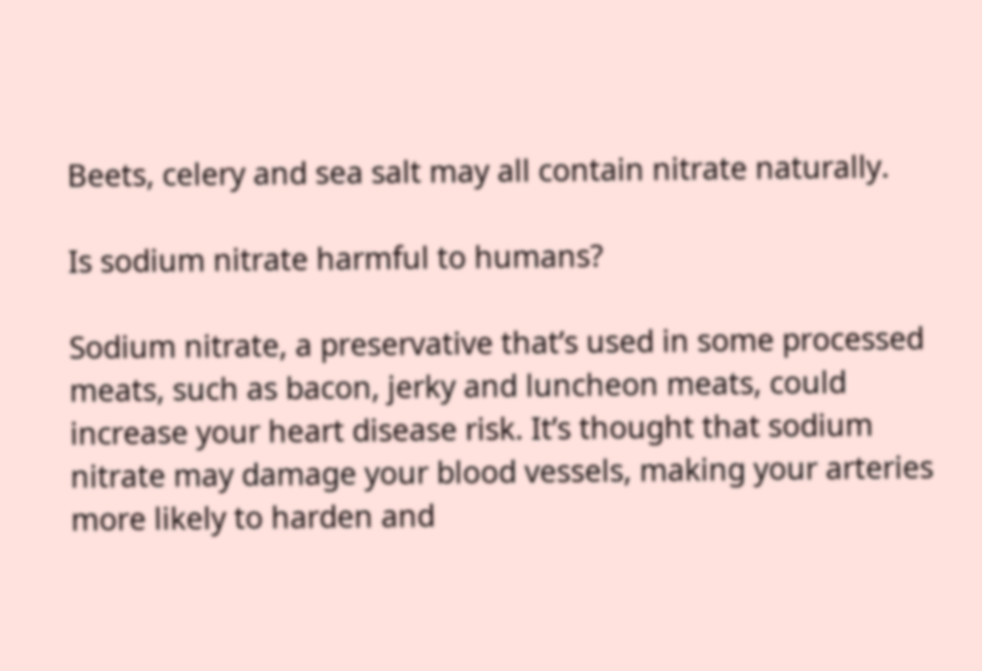Beets, celery and sea salt may all contain nitrate naturally.

Is sodium nitrate harmful to humans?

Sodium nitrate, a preservative that’s used in some processed meats, such as bacon, jerky and luncheon meats, could increase your heart disease risk. It’s thought that sodium nitrate may damage your blood vessels, making your arteries more likely to harden and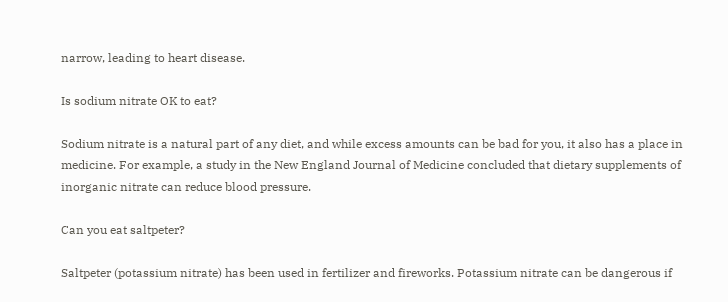narrow, leading to heart disease.

Is sodium nitrate OK to eat?

Sodium nitrate is a natural part of any diet, and while excess amounts can be bad for you, it also has a place in medicine. For example, a study in the New England Journal of Medicine concluded that dietary supplements of inorganic nitrate can reduce blood pressure.

Can you eat saltpeter?

Saltpeter (potassium nitrate) has been used in fertilizer and fireworks. Potassium nitrate can be dangerous if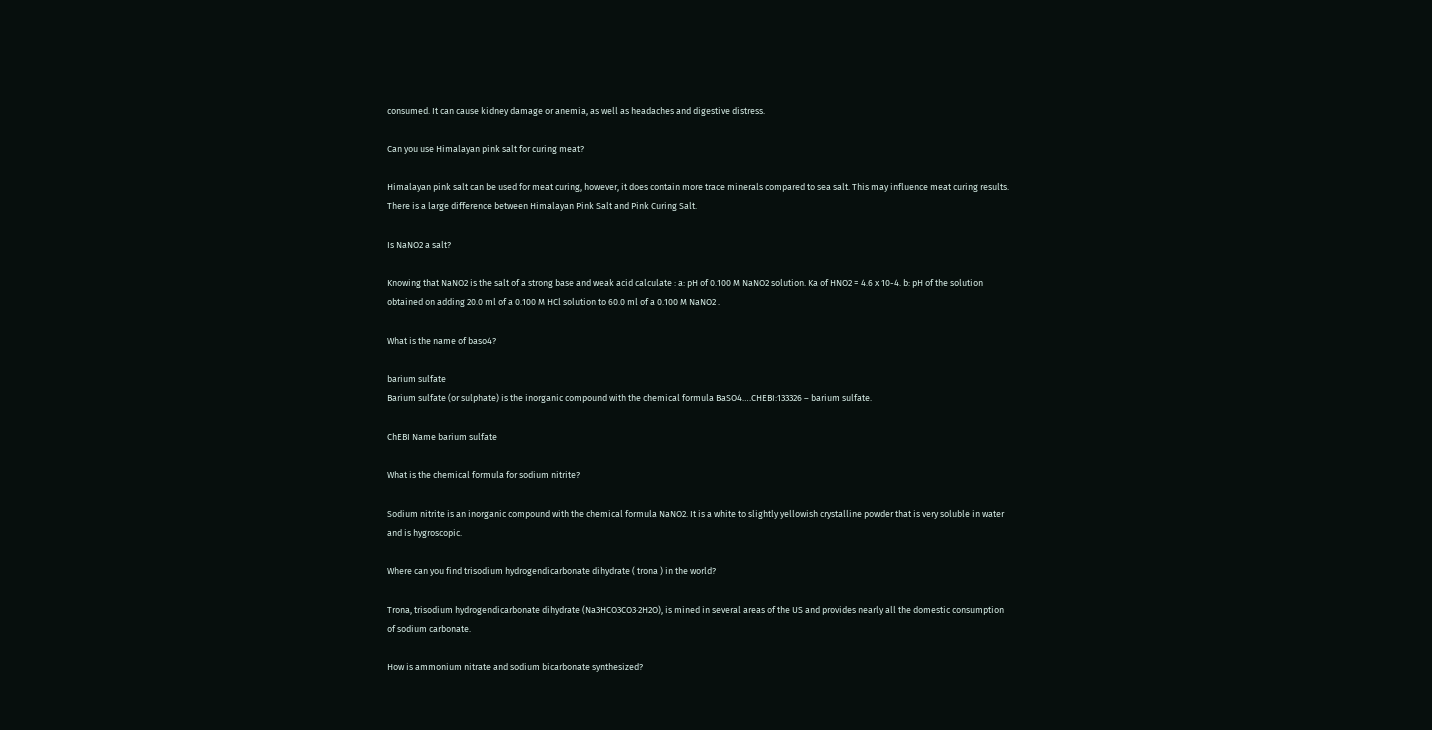consumed. It can cause kidney damage or anemia, as well as headaches and digestive distress.

Can you use Himalayan pink salt for curing meat?

Himalayan pink salt can be used for meat curing, however, it does contain more trace minerals compared to sea salt. This may influence meat curing results. There is a large difference between Himalayan Pink Salt and Pink Curing Salt.

Is NaNO2 a salt?

Knowing that NaNO2 is the salt of a strong base and weak acid calculate : a: pH of 0.100 M NaNO2 solution. Ka of HNO2 = 4.6 x 10-4. b: pH of the solution obtained on adding 20.0 ml of a 0.100 M HCl solution to 60.0 ml of a 0.100 M NaNO2 .

What is the name of baso4?

barium sulfate
Barium sulfate (or sulphate) is the inorganic compound with the chemical formula BaSO4….CHEBI:133326 – barium sulfate.

ChEBI Name barium sulfate

What is the chemical formula for sodium nitrite?

Sodium nitrite is an inorganic compound with the chemical formula NaNO2. It is a white to slightly yellowish crystalline powder that is very soluble in water and is hygroscopic.

Where can you find trisodium hydrogendicarbonate dihydrate ( trona ) in the world?

Trona, trisodium hydrogendicarbonate dihydrate (Na3HCO3CO3·2H2O), is mined in several areas of the US and provides nearly all the domestic consumption of sodium carbonate.

How is ammonium nitrate and sodium bicarbonate synthesized?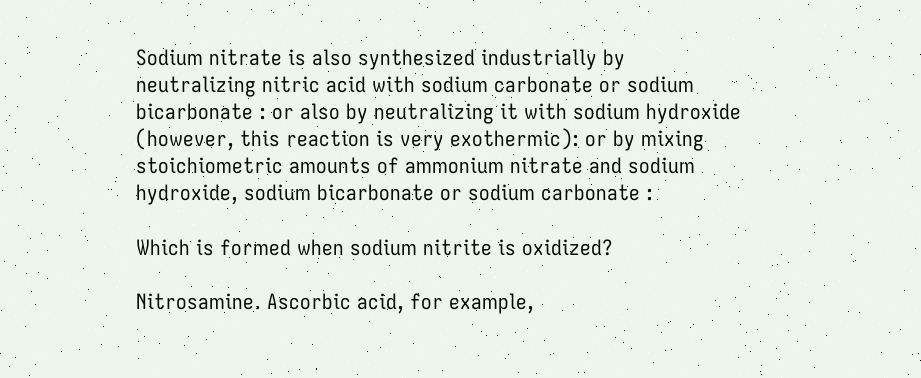Sodium nitrate is also synthesized industrially by neutralizing nitric acid with sodium carbonate or sodium bicarbonate : or also by neutralizing it with sodium hydroxide (however, this reaction is very exothermic): or by mixing stoichiometric amounts of ammonium nitrate and sodium hydroxide, sodium bicarbonate or sodium carbonate :

Which is formed when sodium nitrite is oxidized?

Nitrosamine. Ascorbic acid, for example,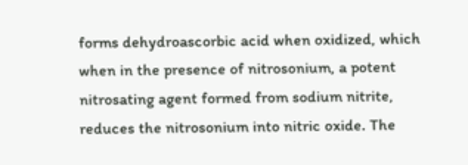forms dehydroascorbic acid when oxidized, which when in the presence of nitrosonium, a potent nitrosating agent formed from sodium nitrite, reduces the nitrosonium into nitric oxide. The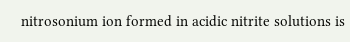nitrosonium ion formed in acidic nitrite solutions is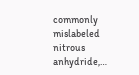commonly mislabeled nitrous anhydride,…